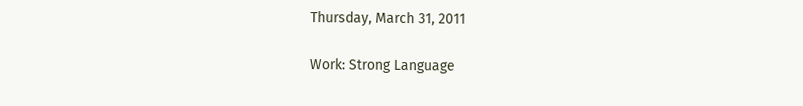Thursday, March 31, 2011

Work: Strong Language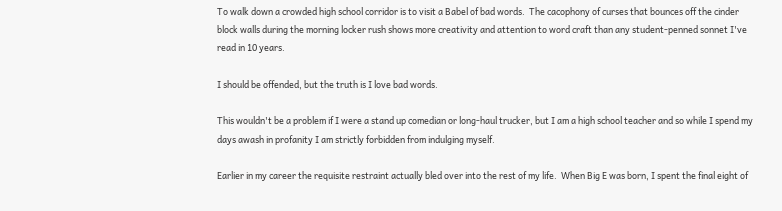To walk down a crowded high school corridor is to visit a Babel of bad words.  The cacophony of curses that bounces off the cinder block walls during the morning locker rush shows more creativity and attention to word craft than any student-penned sonnet I've read in 10 years.

I should be offended, but the truth is I love bad words.

This wouldn't be a problem if I were a stand up comedian or long-haul trucker, but I am a high school teacher and so while I spend my days awash in profanity I am strictly forbidden from indulging myself.

Earlier in my career the requisite restraint actually bled over into the rest of my life.  When Big E was born, I spent the final eight of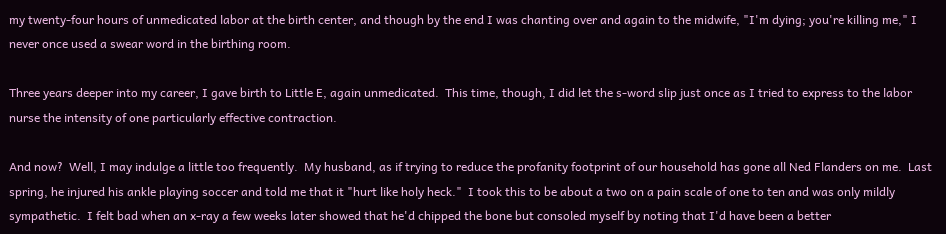my twenty-four hours of unmedicated labor at the birth center, and though by the end I was chanting over and again to the midwife, "I'm dying; you're killing me," I never once used a swear word in the birthing room.

Three years deeper into my career, I gave birth to Little E, again unmedicated.  This time, though, I did let the s-word slip just once as I tried to express to the labor nurse the intensity of one particularly effective contraction.

And now?  Well, I may indulge a little too frequently.  My husband, as if trying to reduce the profanity footprint of our household has gone all Ned Flanders on me.  Last spring, he injured his ankle playing soccer and told me that it "hurt like holy heck."  I took this to be about a two on a pain scale of one to ten and was only mildly sympathetic.  I felt bad when an x-ray a few weeks later showed that he'd chipped the bone but consoled myself by noting that I'd have been a better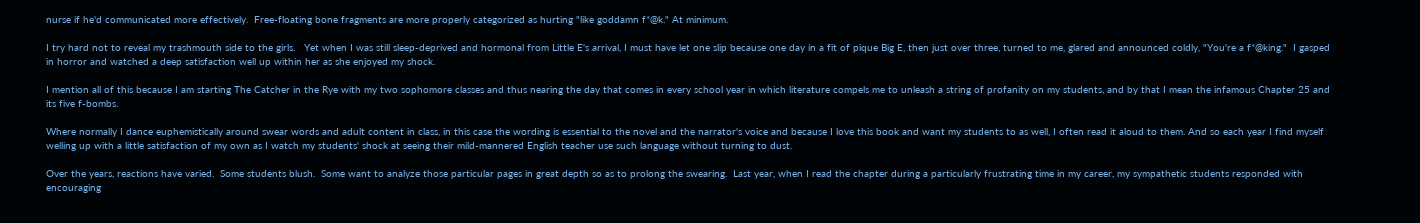nurse if he'd communicated more effectively.  Free-floating bone fragments are more properly categorized as hurting "like goddamn f*@k." At minimum.

I try hard not to reveal my trashmouth side to the girls.   Yet when I was still sleep-deprived and hormonal from Little E's arrival, I must have let one slip because one day in a fit of pique Big E, then just over three, turned to me, glared and announced coldly, "You're a f*@king."  I gasped in horror and watched a deep satisfaction well up within her as she enjoyed my shock.

I mention all of this because I am starting The Catcher in the Rye with my two sophomore classes and thus nearing the day that comes in every school year in which literature compels me to unleash a string of profanity on my students, and by that I mean the infamous Chapter 25 and its five f-bombs.

Where normally I dance euphemistically around swear words and adult content in class, in this case the wording is essential to the novel and the narrator's voice and because I love this book and want my students to as well, I often read it aloud to them. And so each year I find myself welling up with a little satisfaction of my own as I watch my students' shock at seeing their mild-mannered English teacher use such language without turning to dust.

Over the years, reactions have varied.  Some students blush.  Some want to analyze those particular pages in great depth so as to prolong the swearing.  Last year, when I read the chapter during a particularly frustrating time in my career, my sympathetic students responded with encouraging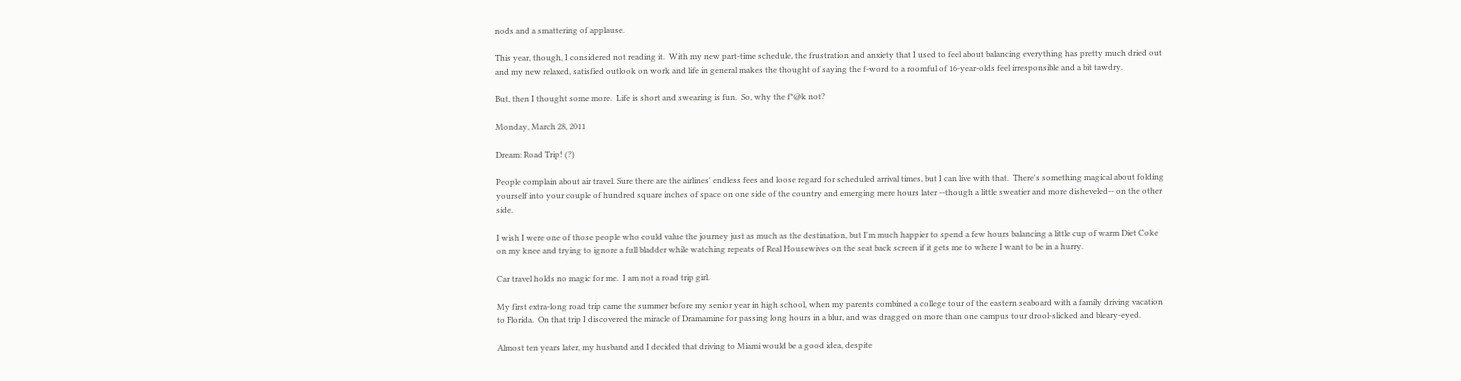nods and a smattering of applause.

This year, though, I considered not reading it.  With my new part-time schedule, the frustration and anxiety that I used to feel about balancing everything has pretty much dried out and my new relaxed, satisfied outlook on work and life in general makes the thought of saying the f-word to a roomful of 16-year-olds feel irresponsible and a bit tawdry.

But, then I thought some more.  Life is short and swearing is fun.  So, why the f*@k not?

Monday, March 28, 2011

Dream: Road Trip! (?)

People complain about air travel. Sure there are the airlines' endless fees and loose regard for scheduled arrival times, but I can live with that.  There's something magical about folding yourself into your couple of hundred square inches of space on one side of the country and emerging mere hours later --though a little sweatier and more disheveled-- on the other side.

I wish I were one of those people who could value the journey just as much as the destination, but I'm much happier to spend a few hours balancing a little cup of warm Diet Coke on my knee and trying to ignore a full bladder while watching repeats of Real Housewives on the seat back screen if it gets me to where I want to be in a hurry.

Car travel holds no magic for me.  I am not a road trip girl.

My first extra-long road trip came the summer before my senior year in high school, when my parents combined a college tour of the eastern seaboard with a family driving vacation to Florida.  On that trip I discovered the miracle of Dramamine for passing long hours in a blur, and was dragged on more than one campus tour drool-slicked and bleary-eyed.

Almost ten years later, my husband and I decided that driving to Miami would be a good idea, despite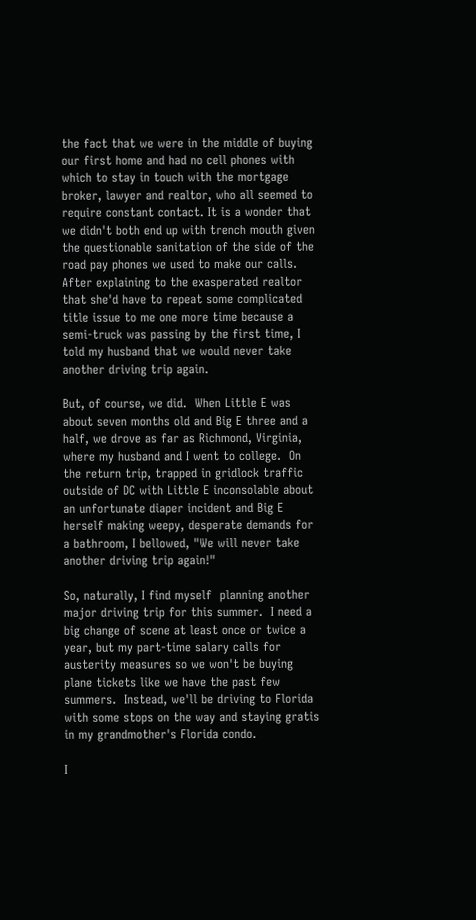the fact that we were in the middle of buying our first home and had no cell phones with which to stay in touch with the mortgage broker, lawyer and realtor, who all seemed to require constant contact. It is a wonder that we didn't both end up with trench mouth given the questionable sanitation of the side of the road pay phones we used to make our calls.  After explaining to the exasperated realtor that she'd have to repeat some complicated title issue to me one more time because a semi-truck was passing by the first time, I told my husband that we would never take another driving trip again.

But, of course, we did.  When Little E was about seven months old and Big E three and a half, we drove as far as Richmond, Virginia, where my husband and I went to college.  On the return trip, trapped in gridlock traffic outside of DC with Little E inconsolable about an unfortunate diaper incident and Big E herself making weepy, desperate demands for a bathroom, I bellowed, "We will never take another driving trip again!"

So, naturally, I find myself  planning another major driving trip for this summer.  I need a big change of scene at least once or twice a year, but my part-time salary calls for austerity measures so we won't be buying plane tickets like we have the past few summers.  Instead, we'll be driving to Florida with some stops on the way and staying gratis in my grandmother's Florida condo.

I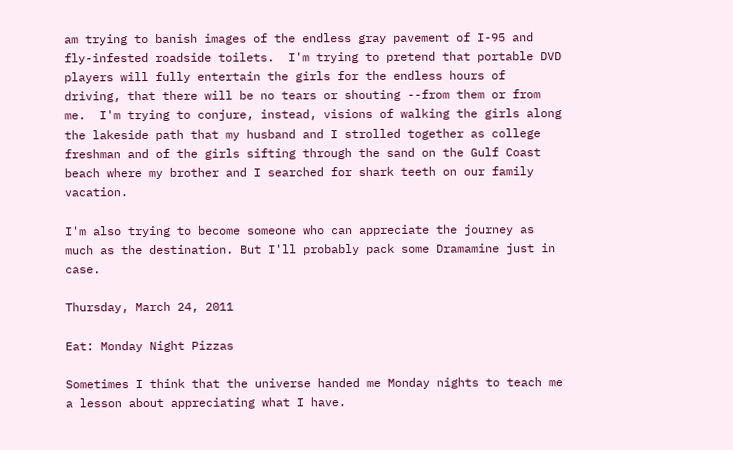am trying to banish images of the endless gray pavement of I-95 and fly-infested roadside toilets.  I'm trying to pretend that portable DVD players will fully entertain the girls for the endless hours of driving, that there will be no tears or shouting --from them or from me.  I'm trying to conjure, instead, visions of walking the girls along the lakeside path that my husband and I strolled together as college freshman and of the girls sifting through the sand on the Gulf Coast beach where my brother and I searched for shark teeth on our family vacation.

I'm also trying to become someone who can appreciate the journey as much as the destination. But I'll probably pack some Dramamine just in case.

Thursday, March 24, 2011

Eat: Monday Night Pizzas

Sometimes I think that the universe handed me Monday nights to teach me a lesson about appreciating what I have.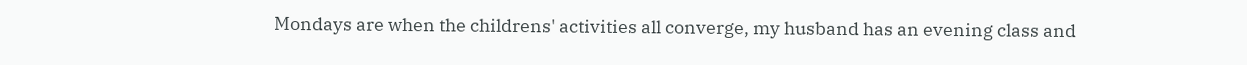Mondays are when the childrens' activities all converge, my husband has an evening class and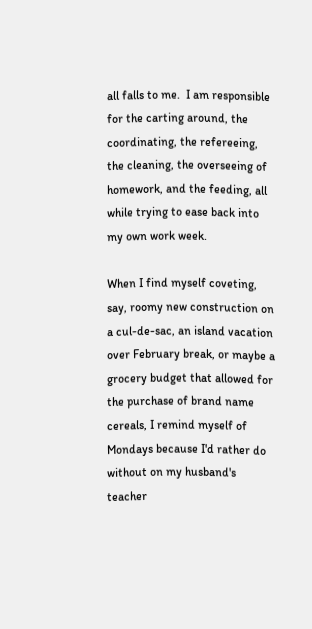all falls to me.  I am responsible for the carting around, the coordinating, the refereeing, the cleaning, the overseeing of homework, and the feeding, all while trying to ease back into my own work week.

When I find myself coveting, say, roomy new construction on a cul-de-sac, an island vacation over February break, or maybe a grocery budget that allowed for the purchase of brand name cereals, I remind myself of Mondays because I'd rather do without on my husband's teacher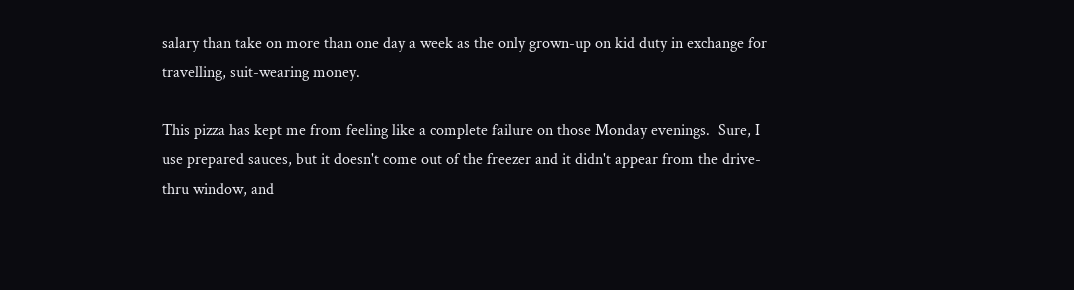salary than take on more than one day a week as the only grown-up on kid duty in exchange for travelling, suit-wearing money.

This pizza has kept me from feeling like a complete failure on those Monday evenings.  Sure, I use prepared sauces, but it doesn't come out of the freezer and it didn't appear from the drive-thru window, and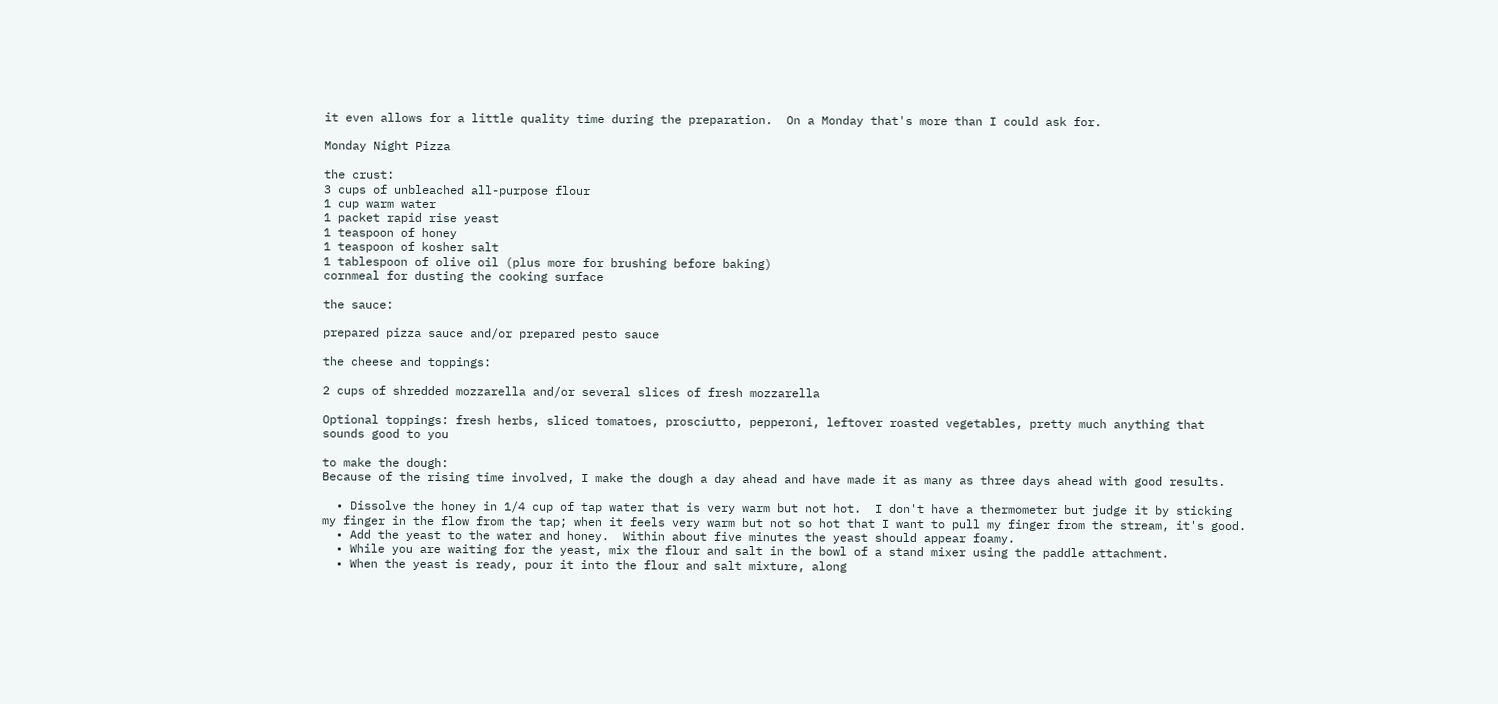it even allows for a little quality time during the preparation.  On a Monday that's more than I could ask for.

Monday Night Pizza

the crust:
3 cups of unbleached all-purpose flour
1 cup warm water
1 packet rapid rise yeast
1 teaspoon of honey
1 teaspoon of kosher salt
1 tablespoon of olive oil (plus more for brushing before baking)
cornmeal for dusting the cooking surface

the sauce:

prepared pizza sauce and/or prepared pesto sauce

the cheese and toppings:

2 cups of shredded mozzarella and/or several slices of fresh mozzarella

Optional toppings: fresh herbs, sliced tomatoes, prosciutto, pepperoni, leftover roasted vegetables, pretty much anything that sounds good to you

to make the dough:
Because of the rising time involved, I make the dough a day ahead and have made it as many as three days ahead with good results.

  • Dissolve the honey in 1/4 cup of tap water that is very warm but not hot.  I don't have a thermometer but judge it by sticking my finger in the flow from the tap; when it feels very warm but not so hot that I want to pull my finger from the stream, it's good.
  • Add the yeast to the water and honey.  Within about five minutes the yeast should appear foamy.
  • While you are waiting for the yeast, mix the flour and salt in the bowl of a stand mixer using the paddle attachment.
  • When the yeast is ready, pour it into the flour and salt mixture, along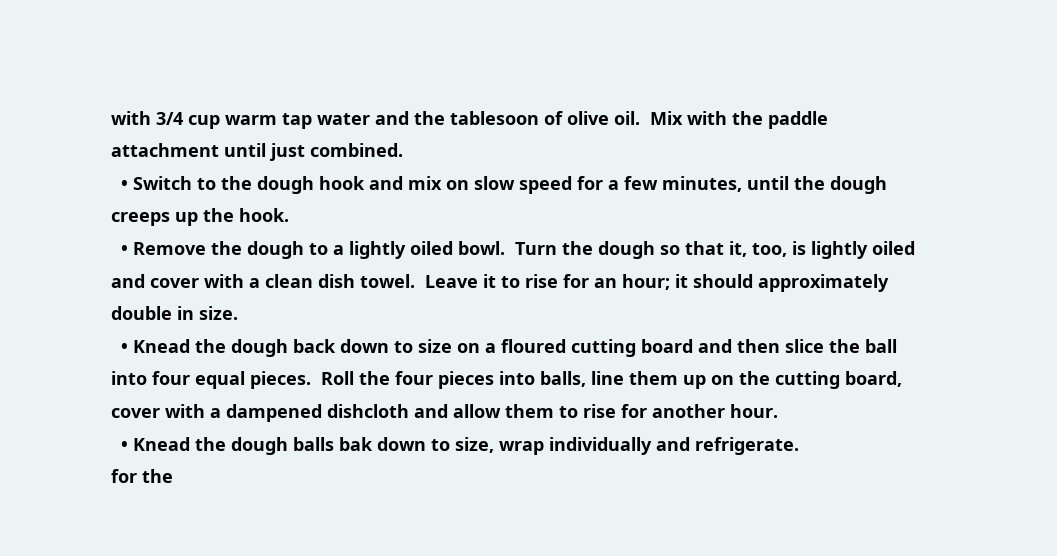with 3/4 cup warm tap water and the tablesoon of olive oil.  Mix with the paddle attachment until just combined.
  • Switch to the dough hook and mix on slow speed for a few minutes, until the dough creeps up the hook.
  • Remove the dough to a lightly oiled bowl.  Turn the dough so that it, too, is lightly oiled and cover with a clean dish towel.  Leave it to rise for an hour; it should approximately double in size.
  • Knead the dough back down to size on a floured cutting board and then slice the ball into four equal pieces.  Roll the four pieces into balls, line them up on the cutting board, cover with a dampened dishcloth and allow them to rise for another hour.
  • Knead the dough balls bak down to size, wrap individually and refrigerate.
for the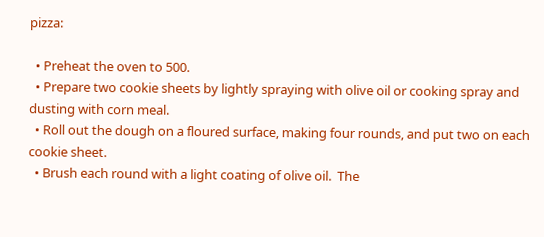pizza:

  • Preheat the oven to 500.
  • Prepare two cookie sheets by lightly spraying with olive oil or cooking spray and dusting with corn meal.
  • Roll out the dough on a floured surface, making four rounds, and put two on each cookie sheet.
  • Brush each round with a light coating of olive oil.  The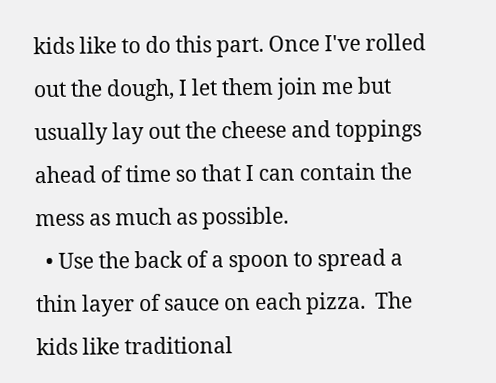kids like to do this part. Once I've rolled out the dough, I let them join me but usually lay out the cheese and toppings ahead of time so that I can contain the mess as much as possible.
  • Use the back of a spoon to spread a thin layer of sauce on each pizza.  The kids like traditional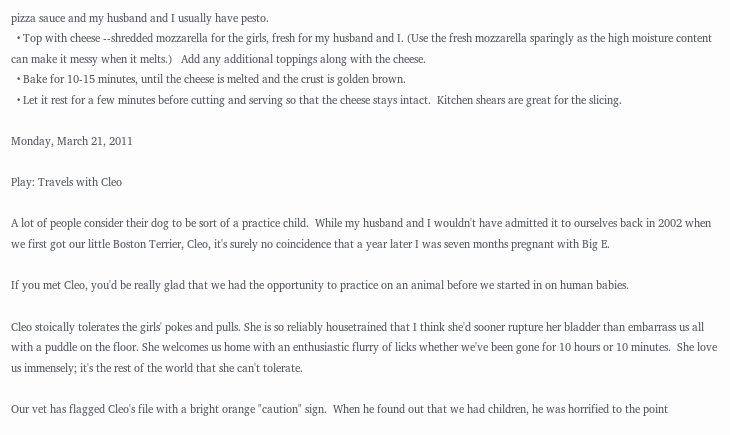pizza sauce and my husband and I usually have pesto.
  • Top with cheese --shredded mozzarella for the girls, fresh for my husband and I. (Use the fresh mozzarella sparingly as the high moisture content can make it messy when it melts.)   Add any additional toppings along with the cheese.
  • Bake for 10-15 minutes, until the cheese is melted and the crust is golden brown.
  • Let it rest for a few minutes before cutting and serving so that the cheese stays intact.  Kitchen shears are great for the slicing.

Monday, March 21, 2011

Play: Travels with Cleo

A lot of people consider their dog to be sort of a practice child.  While my husband and I wouldn't have admitted it to ourselves back in 2002 when we first got our little Boston Terrier, Cleo, it's surely no coincidence that a year later I was seven months pregnant with Big E.

If you met Cleo, you'd be really glad that we had the opportunity to practice on an animal before we started in on human babies.

Cleo stoically tolerates the girls' pokes and pulls. She is so reliably housetrained that I think she'd sooner rupture her bladder than embarrass us all with a puddle on the floor. She welcomes us home with an enthusiastic flurry of licks whether we've been gone for 10 hours or 10 minutes.  She love us immensely; it's the rest of the world that she can't tolerate.

Our vet has flagged Cleo's file with a bright orange "caution" sign.  When he found out that we had children, he was horrified to the point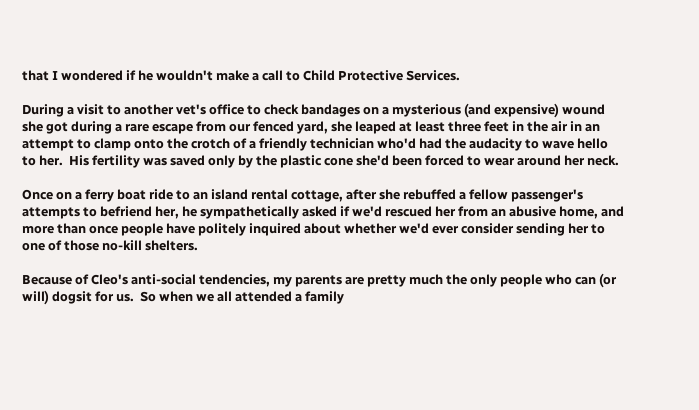that I wondered if he wouldn't make a call to Child Protective Services.

During a visit to another vet's office to check bandages on a mysterious (and expensive) wound she got during a rare escape from our fenced yard, she leaped at least three feet in the air in an attempt to clamp onto the crotch of a friendly technician who'd had the audacity to wave hello to her.  His fertility was saved only by the plastic cone she'd been forced to wear around her neck.

Once on a ferry boat ride to an island rental cottage, after she rebuffed a fellow passenger's attempts to befriend her, he sympathetically asked if we'd rescued her from an abusive home, and more than once people have politely inquired about whether we'd ever consider sending her to one of those no-kill shelters.

Because of Cleo's anti-social tendencies, my parents are pretty much the only people who can (or will) dogsit for us.  So when we all attended a family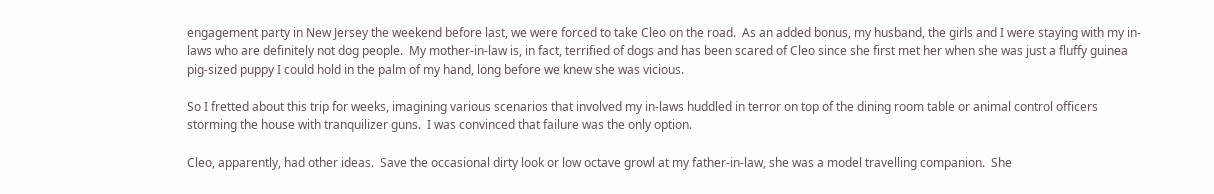engagement party in New Jersey the weekend before last, we were forced to take Cleo on the road.  As an added bonus, my husband, the girls and I were staying with my in-laws who are definitely not dog people.  My mother-in-law is, in fact, terrified of dogs and has been scared of Cleo since she first met her when she was just a fluffy guinea pig-sized puppy I could hold in the palm of my hand, long before we knew she was vicious.

So I fretted about this trip for weeks, imagining various scenarios that involved my in-laws huddled in terror on top of the dining room table or animal control officers storming the house with tranquilizer guns.  I was convinced that failure was the only option.

Cleo, apparently, had other ideas.  Save the occasional dirty look or low octave growl at my father-in-law, she was a model travelling companion.  She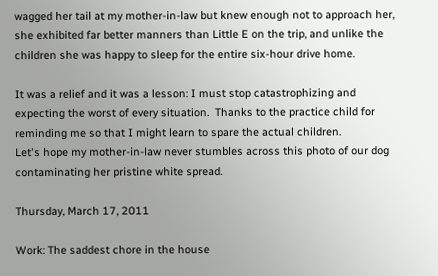wagged her tail at my mother-in-law but knew enough not to approach her, she exhibited far better manners than Little E on the trip, and unlike the children she was happy to sleep for the entire six-hour drive home.

It was a relief and it was a lesson: I must stop catastrophizing and expecting the worst of every situation.  Thanks to the practice child for reminding me so that I might learn to spare the actual children.
Let's hope my mother-in-law never stumbles across this photo of our dog contaminating her pristine white spread.

Thursday, March 17, 2011

Work: The saddest chore in the house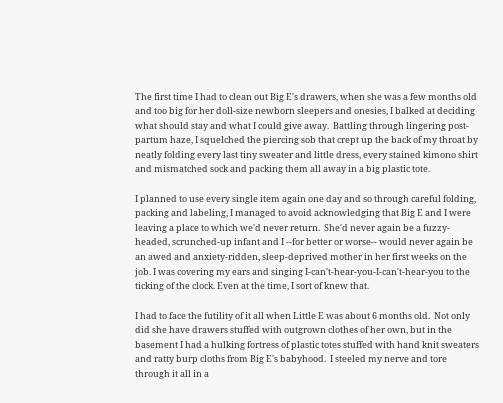The first time I had to clean out Big E's drawers, when she was a few months old and too big for her doll-size newborn sleepers and onesies, I balked at deciding what should stay and what I could give away.  Battling through lingering post-partum haze, I squelched the piercing sob that crept up the back of my throat by neatly folding every last tiny sweater and little dress, every stained kimono shirt and mismatched sock and packing them all away in a big plastic tote.

I planned to use every single item again one day and so through careful folding, packing and labeling, I managed to avoid acknowledging that Big E and I were leaving a place to which we'd never return.  She'd never again be a fuzzy-headed, scrunched-up infant and I --for better or worse-- would never again be an awed and anxiety-ridden, sleep-deprived mother in her first weeks on the job. I was covering my ears and singing I-can't-hear-you-I-can't-hear-you to the ticking of the clock. Even at the time, I sort of knew that.

I had to face the futility of it all when Little E was about 6 months old.  Not only did she have drawers stuffed with outgrown clothes of her own, but in the basement I had a hulking fortress of plastic totes stuffed with hand knit sweaters and ratty burp cloths from Big E's babyhood.  I steeled my nerve and tore through it all in a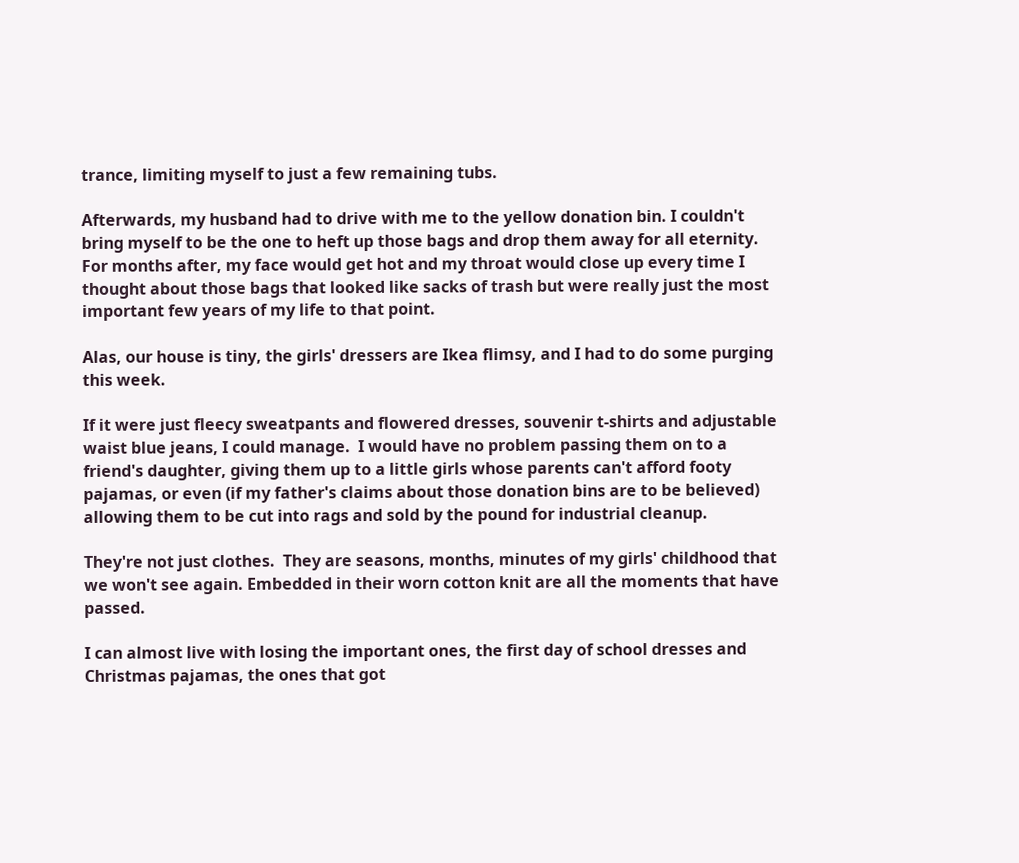trance, limiting myself to just a few remaining tubs.

Afterwards, my husband had to drive with me to the yellow donation bin. I couldn't bring myself to be the one to heft up those bags and drop them away for all eternity.  For months after, my face would get hot and my throat would close up every time I thought about those bags that looked like sacks of trash but were really just the most important few years of my life to that point.

Alas, our house is tiny, the girls' dressers are Ikea flimsy, and I had to do some purging this week.

If it were just fleecy sweatpants and flowered dresses, souvenir t-shirts and adjustable waist blue jeans, I could manage.  I would have no problem passing them on to a friend's daughter, giving them up to a little girls whose parents can't afford footy pajamas, or even (if my father's claims about those donation bins are to be believed) allowing them to be cut into rags and sold by the pound for industrial cleanup.

They're not just clothes.  They are seasons, months, minutes of my girls' childhood that we won't see again. Embedded in their worn cotton knit are all the moments that have passed.

I can almost live with losing the important ones, the first day of school dresses and Christmas pajamas, the ones that got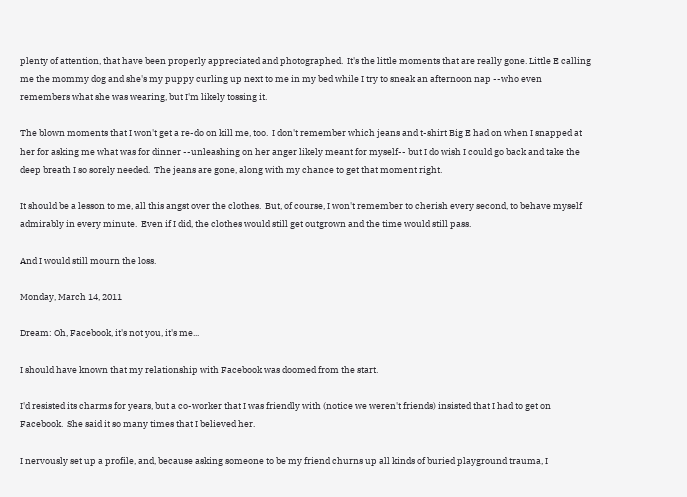plenty of attention, that have been properly appreciated and photographed.  It's the little moments that are really gone. Little E calling me the mommy dog and she's my puppy curling up next to me in my bed while I try to sneak an afternoon nap --who even remembers what she was wearing, but I'm likely tossing it.

The blown moments that I won't get a re-do on kill me, too.  I don't remember which jeans and t-shirt Big E had on when I snapped at her for asking me what was for dinner --unleashing on her anger likely meant for myself-- but I do wish I could go back and take the deep breath I so sorely needed.  The jeans are gone, along with my chance to get that moment right.

It should be a lesson to me, all this angst over the clothes.  But, of course, I won't remember to cherish every second, to behave myself admirably in every minute.  Even if I did, the clothes would still get outgrown and the time would still pass.

And I would still mourn the loss.

Monday, March 14, 2011

Dream: Oh, Facebook, it's not you, it's me...

I should have known that my relationship with Facebook was doomed from the start.

I'd resisted its charms for years, but a co-worker that I was friendly with (notice we weren't friends) insisted that I had to get on Facebook.  She said it so many times that I believed her.

I nervously set up a profile, and, because asking someone to be my friend churns up all kinds of buried playground trauma, I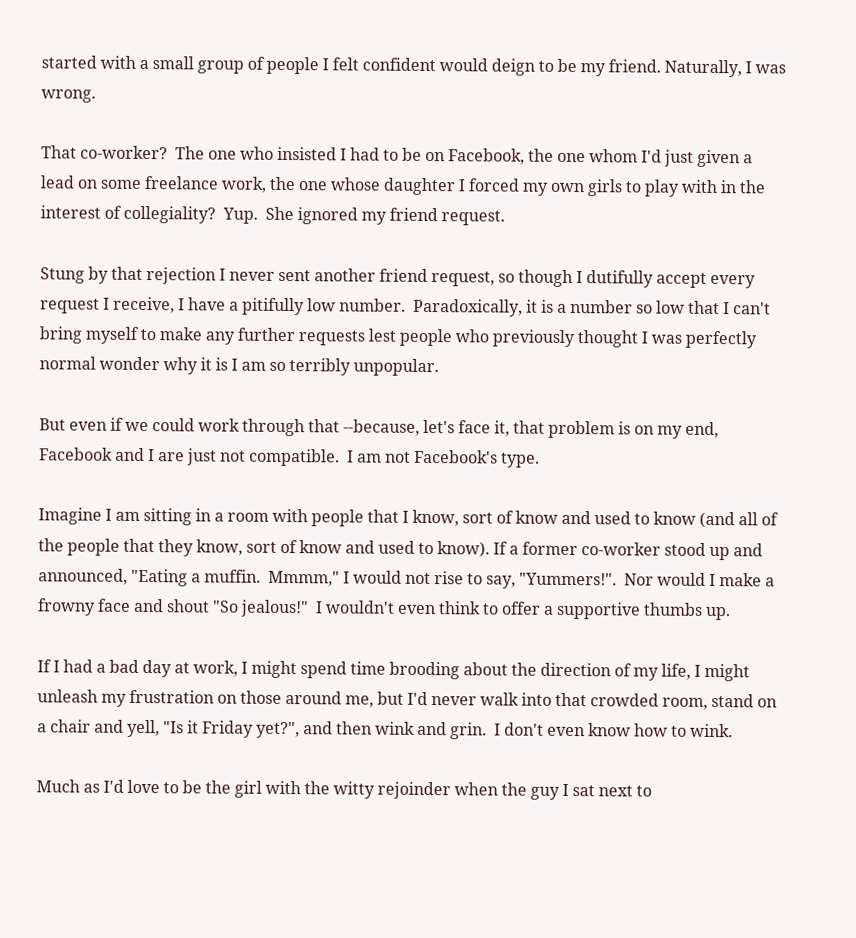started with a small group of people I felt confident would deign to be my friend. Naturally, I was wrong.

That co-worker?  The one who insisted I had to be on Facebook, the one whom I'd just given a lead on some freelance work, the one whose daughter I forced my own girls to play with in the interest of collegiality?  Yup.  She ignored my friend request.

Stung by that rejection I never sent another friend request, so though I dutifully accept every request I receive, I have a pitifully low number.  Paradoxically, it is a number so low that I can't bring myself to make any further requests lest people who previously thought I was perfectly normal wonder why it is I am so terribly unpopular.

But even if we could work through that --because, let's face it, that problem is on my end, Facebook and I are just not compatible.  I am not Facebook's type.

Imagine I am sitting in a room with people that I know, sort of know and used to know (and all of the people that they know, sort of know and used to know). If a former co-worker stood up and announced, "Eating a muffin.  Mmmm," I would not rise to say, "Yummers!".  Nor would I make a frowny face and shout "So jealous!"  I wouldn't even think to offer a supportive thumbs up.

If I had a bad day at work, I might spend time brooding about the direction of my life, I might unleash my frustration on those around me, but I'd never walk into that crowded room, stand on a chair and yell, "Is it Friday yet?", and then wink and grin.  I don't even know how to wink.

Much as I'd love to be the girl with the witty rejoinder when the guy I sat next to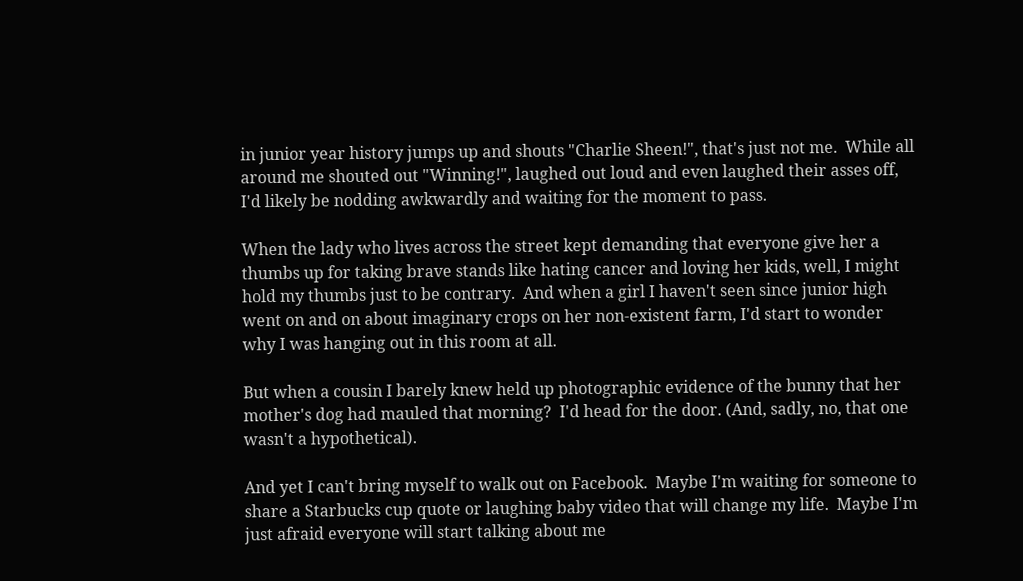in junior year history jumps up and shouts "Charlie Sheen!", that's just not me.  While all around me shouted out "Winning!", laughed out loud and even laughed their asses off, I'd likely be nodding awkwardly and waiting for the moment to pass.

When the lady who lives across the street kept demanding that everyone give her a thumbs up for taking brave stands like hating cancer and loving her kids, well, I might hold my thumbs just to be contrary.  And when a girl I haven't seen since junior high went on and on about imaginary crops on her non-existent farm, I'd start to wonder why I was hanging out in this room at all.

But when a cousin I barely knew held up photographic evidence of the bunny that her mother's dog had mauled that morning?  I'd head for the door. (And, sadly, no, that one wasn't a hypothetical).

And yet I can't bring myself to walk out on Facebook.  Maybe I'm waiting for someone to share a Starbucks cup quote or laughing baby video that will change my life.  Maybe I'm just afraid everyone will start talking about me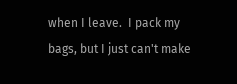when I leave.  I pack my bags, but I just can't make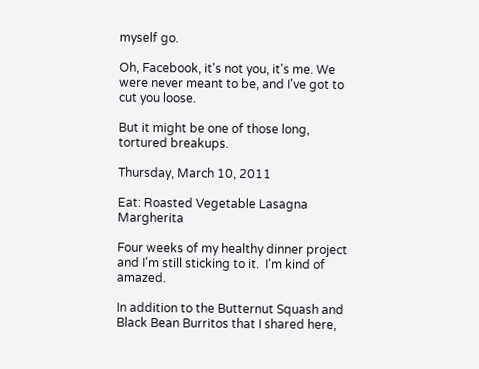myself go.

Oh, Facebook, it's not you, it's me. We were never meant to be, and I've got to cut you loose.

But it might be one of those long, tortured breakups.

Thursday, March 10, 2011

Eat: Roasted Vegetable Lasagna Margherita

Four weeks of my healthy dinner project and I'm still sticking to it.  I'm kind of amazed.

In addition to the Butternut Squash and Black Bean Burritos that I shared here,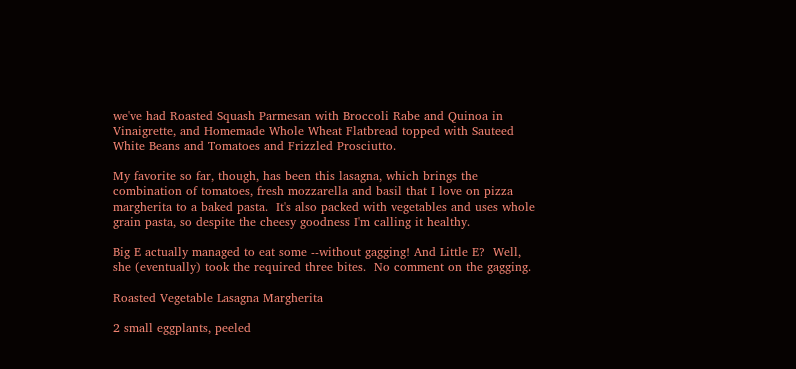we've had Roasted Squash Parmesan with Broccoli Rabe and Quinoa in Vinaigrette, and Homemade Whole Wheat Flatbread topped with Sauteed White Beans and Tomatoes and Frizzled Prosciutto.

My favorite so far, though, has been this lasagna, which brings the combination of tomatoes, fresh mozzarella and basil that I love on pizza margherita to a baked pasta.  It's also packed with vegetables and uses whole grain pasta, so despite the cheesy goodness I'm calling it healthy.

Big E actually managed to eat some --without gagging! And Little E?  Well, she (eventually) took the required three bites.  No comment on the gagging.

Roasted Vegetable Lasagna Margherita

2 small eggplants, peeled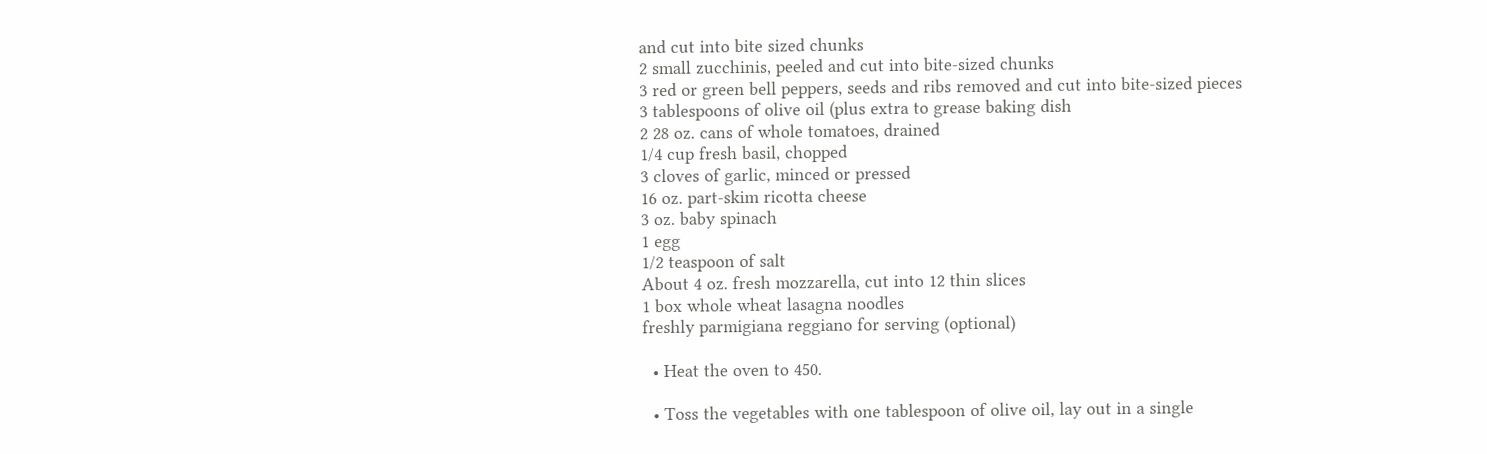and cut into bite sized chunks
2 small zucchinis, peeled and cut into bite-sized chunks
3 red or green bell peppers, seeds and ribs removed and cut into bite-sized pieces
3 tablespoons of olive oil (plus extra to grease baking dish
2 28 oz. cans of whole tomatoes, drained
1/4 cup fresh basil, chopped
3 cloves of garlic, minced or pressed
16 oz. part-skim ricotta cheese
3 oz. baby spinach
1 egg
1/2 teaspoon of salt
About 4 oz. fresh mozzarella, cut into 12 thin slices
1 box whole wheat lasagna noodles
freshly parmigiana reggiano for serving (optional)

  • Heat the oven to 450.

  • Toss the vegetables with one tablespoon of olive oil, lay out in a single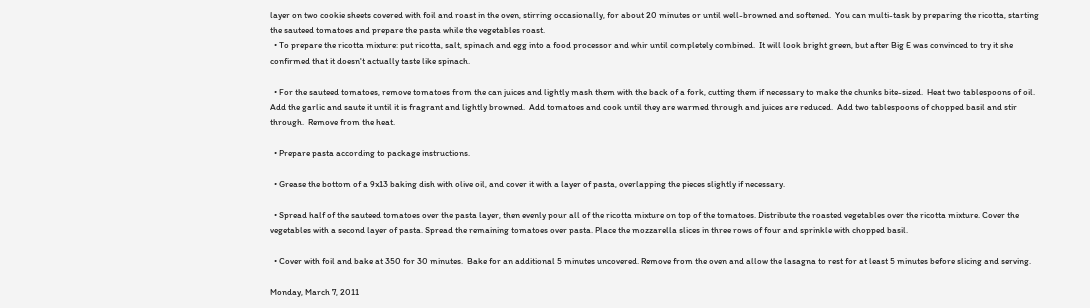layer on two cookie sheets covered with foil and roast in the oven, stirring occasionally, for about 20 minutes or until well-browned and softened.  You can multi-task by preparing the ricotta, starting the sauteed tomatoes and prepare the pasta while the vegetables roast.
  • To prepare the ricotta mixture: put ricotta, salt, spinach and egg into a food processor and whir until completely combined.  It will look bright green, but after Big E was convinced to try it she confirmed that it doesn't actually taste like spinach.

  • For the sauteed tomatoes, remove tomatoes from the can juices and lightly mash them with the back of a fork, cutting them if necessary to make the chunks bite-sized.  Heat two tablespoons of oil.  Add the garlic and saute it until it is fragrant and lightly browned.  Add tomatoes and cook until they are warmed through and juices are reduced.  Add two tablespoons of chopped basil and stir through.  Remove from the heat.

  • Prepare pasta according to package instructions.

  • Grease the bottom of a 9x13 baking dish with olive oil, and cover it with a layer of pasta, overlapping the pieces slightly if necessary.

  • Spread half of the sauteed tomatoes over the pasta layer, then evenly pour all of the ricotta mixture on top of the tomatoes. Distribute the roasted vegetables over the ricotta mixture. Cover the vegetables with a second layer of pasta. Spread the remaining tomatoes over pasta. Place the mozzarella slices in three rows of four and sprinkle with chopped basil.

  • Cover with foil and bake at 350 for 30 minutes.  Bake for an additional 5 minutes uncovered. Remove from the oven and allow the lasagna to rest for at least 5 minutes before slicing and serving.

Monday, March 7, 2011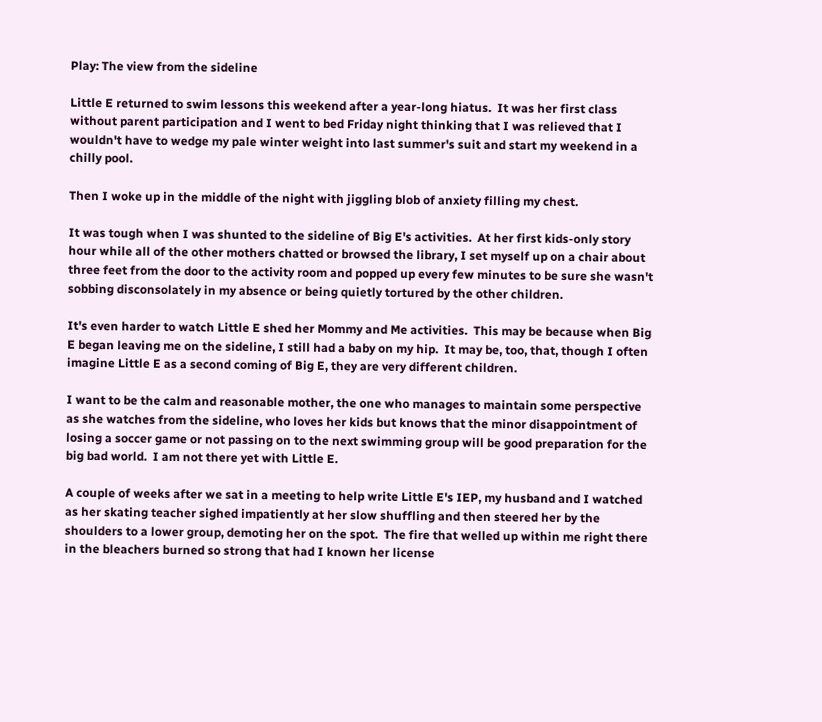Play: The view from the sideline

Little E returned to swim lessons this weekend after a year-long hiatus.  It was her first class without parent participation and I went to bed Friday night thinking that I was relieved that I wouldn't have to wedge my pale winter weight into last summer's suit and start my weekend in a chilly pool.

Then I woke up in the middle of the night with jiggling blob of anxiety filling my chest.

It was tough when I was shunted to the sideline of Big E's activities.  At her first kids-only story hour while all of the other mothers chatted or browsed the library, I set myself up on a chair about three feet from the door to the activity room and popped up every few minutes to be sure she wasn't sobbing disconsolately in my absence or being quietly tortured by the other children.

It's even harder to watch Little E shed her Mommy and Me activities.  This may be because when Big E began leaving me on the sideline, I still had a baby on my hip.  It may be, too, that, though I often imagine Little E as a second coming of Big E, they are very different children.

I want to be the calm and reasonable mother, the one who manages to maintain some perspective as she watches from the sideline, who loves her kids but knows that the minor disappointment of losing a soccer game or not passing on to the next swimming group will be good preparation for the big bad world.  I am not there yet with Little E.

A couple of weeks after we sat in a meeting to help write Little E's IEP, my husband and I watched as her skating teacher sighed impatiently at her slow shuffling and then steered her by the shoulders to a lower group, demoting her on the spot.  The fire that welled up within me right there in the bleachers burned so strong that had I known her license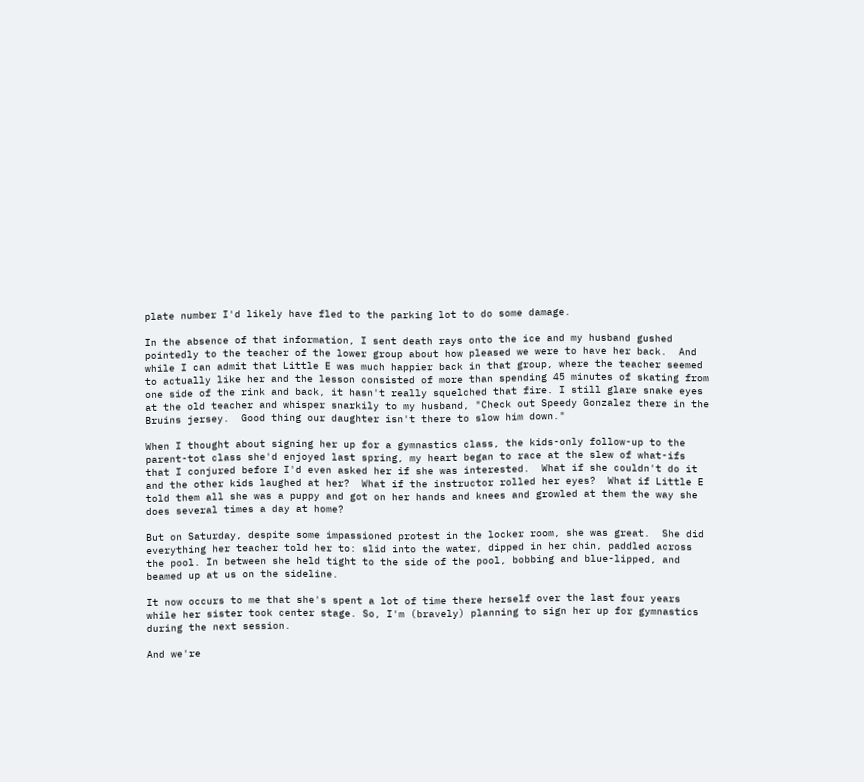plate number I'd likely have fled to the parking lot to do some damage.

In the absence of that information, I sent death rays onto the ice and my husband gushed pointedly to the teacher of the lower group about how pleased we were to have her back.  And while I can admit that Little E was much happier back in that group, where the teacher seemed to actually like her and the lesson consisted of more than spending 45 minutes of skating from one side of the rink and back, it hasn't really squelched that fire. I still glare snake eyes at the old teacher and whisper snarkily to my husband, "Check out Speedy Gonzalez there in the Bruins jersey.  Good thing our daughter isn't there to slow him down."

When I thought about signing her up for a gymnastics class, the kids-only follow-up to the parent-tot class she'd enjoyed last spring, my heart began to race at the slew of what-ifs that I conjured before I'd even asked her if she was interested.  What if she couldn't do it and the other kids laughed at her?  What if the instructor rolled her eyes?  What if Little E told them all she was a puppy and got on her hands and knees and growled at them the way she does several times a day at home?

But on Saturday, despite some impassioned protest in the locker room, she was great.  She did everything her teacher told her to: slid into the water, dipped in her chin, paddled across the pool. In between she held tight to the side of the pool, bobbing and blue-lipped, and beamed up at us on the sideline.

It now occurs to me that she's spent a lot of time there herself over the last four years while her sister took center stage. So, I'm (bravely) planning to sign her up for gymnastics during the next session.

And we're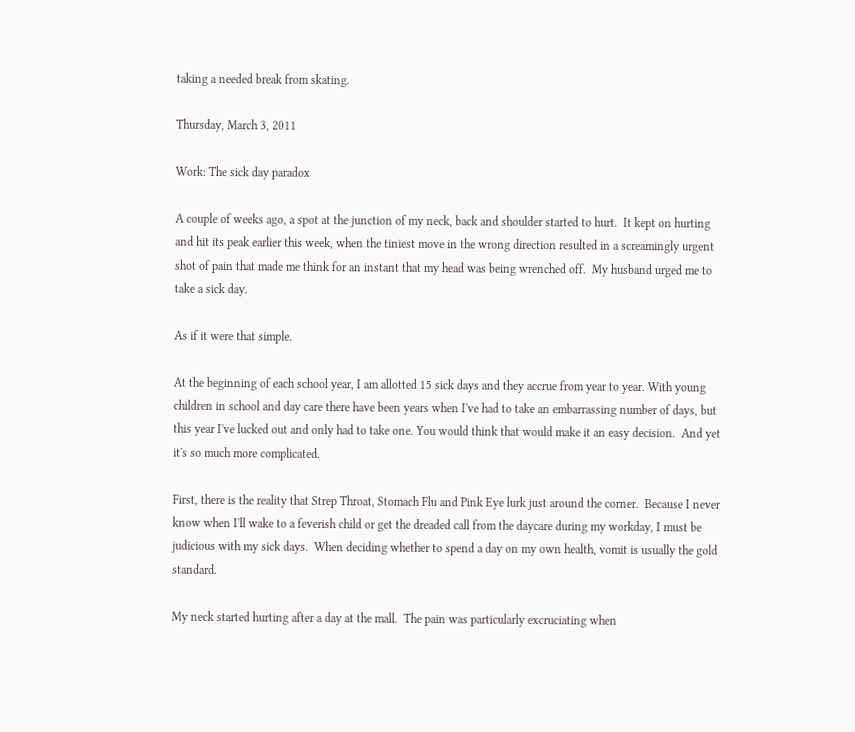taking a needed break from skating.

Thursday, March 3, 2011

Work: The sick day paradox

A couple of weeks ago, a spot at the junction of my neck, back and shoulder started to hurt.  It kept on hurting and hit its peak earlier this week, when the tiniest move in the wrong direction resulted in a screamingly urgent shot of pain that made me think for an instant that my head was being wrenched off.  My husband urged me to take a sick day.

As if it were that simple.

At the beginning of each school year, I am allotted 15 sick days and they accrue from year to year. With young children in school and day care there have been years when I've had to take an embarrassing number of days, but this year I've lucked out and only had to take one. You would think that would make it an easy decision.  And yet it's so much more complicated.

First, there is the reality that Strep Throat, Stomach Flu and Pink Eye lurk just around the corner.  Because I never know when I'll wake to a feverish child or get the dreaded call from the daycare during my workday, I must be judicious with my sick days.  When deciding whether to spend a day on my own health, vomit is usually the gold standard.

My neck started hurting after a day at the mall.  The pain was particularly excruciating when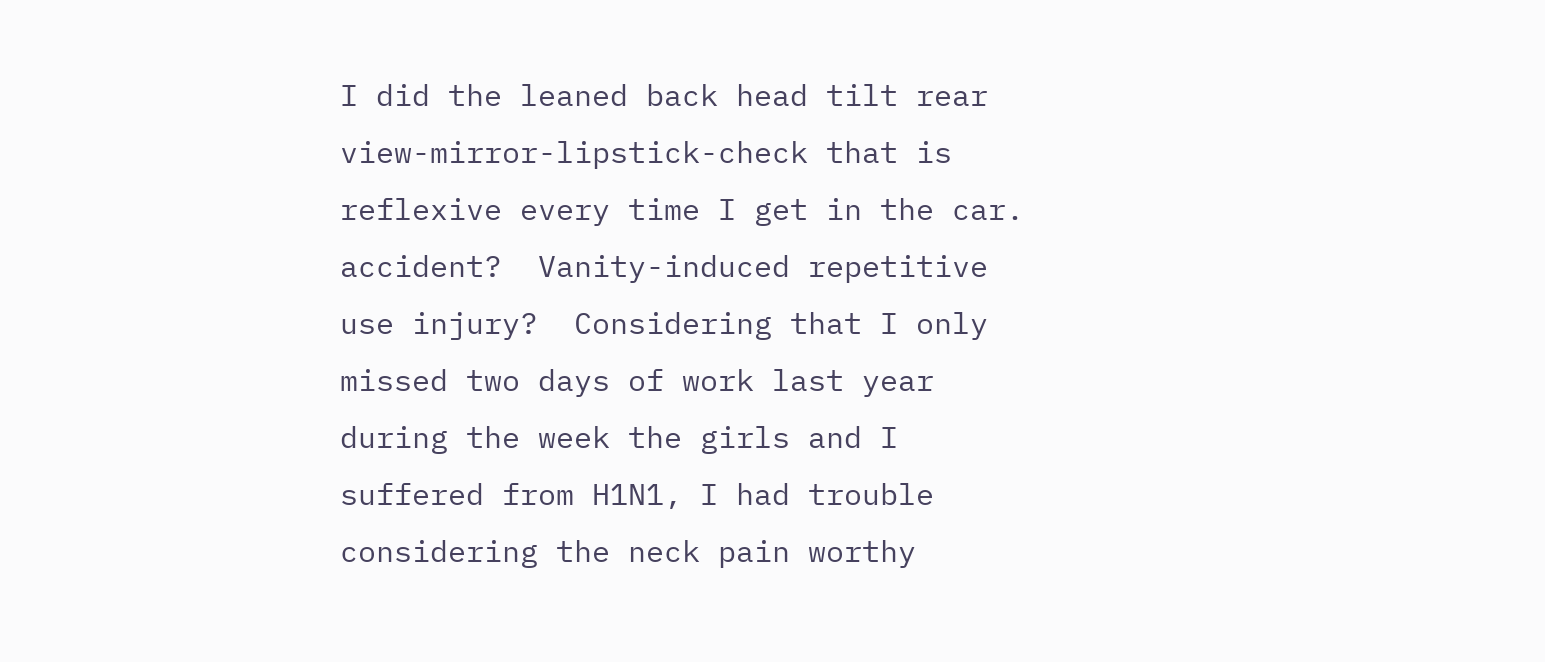I did the leaned back head tilt rear view-mirror-lipstick-check that is reflexive every time I get in the car. accident?  Vanity-induced repetitive use injury?  Considering that I only missed two days of work last year during the week the girls and I suffered from H1N1, I had trouble considering the neck pain worthy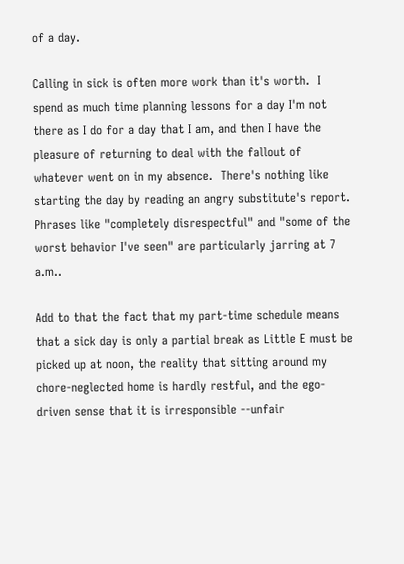of a day.

Calling in sick is often more work than it's worth.  I spend as much time planning lessons for a day I'm not there as I do for a day that I am, and then I have the pleasure of returning to deal with the fallout of whatever went on in my absence.  There's nothing like starting the day by reading an angry substitute's report. Phrases like "completely disrespectful" and "some of the worst behavior I've seen" are particularly jarring at 7 a.m..

Add to that the fact that my part-time schedule means that a sick day is only a partial break as Little E must be picked up at noon, the reality that sitting around my chore-neglected home is hardly restful, and the ego-driven sense that it is irresponsible --unfair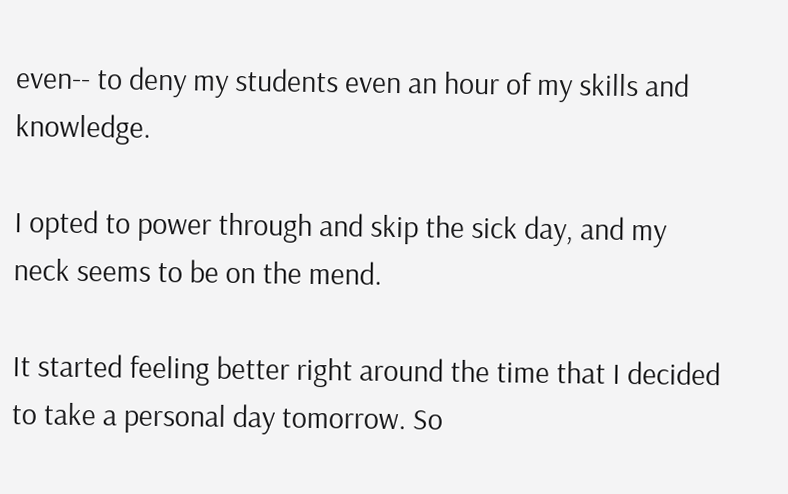even-- to deny my students even an hour of my skills and knowledge.

I opted to power through and skip the sick day, and my neck seems to be on the mend.

It started feeling better right around the time that I decided to take a personal day tomorrow. So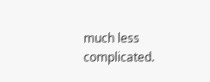much less complicated.